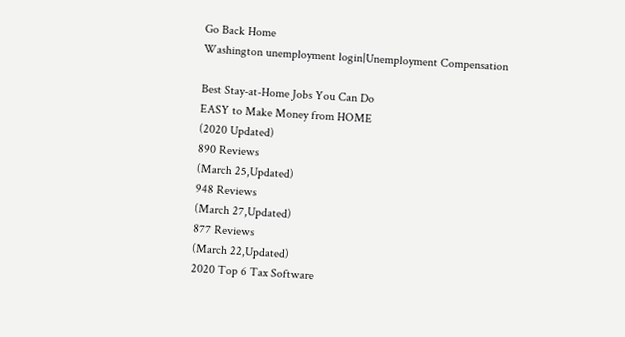Go Back Home
Washington unemployment login|Unemployment Compensation

Best Stay-at-Home Jobs You Can Do
EASY to Make Money from HOME
(2020 Updated)
890 Reviews
(March 25,Updated)
948 Reviews
(March 27,Updated)
877 Reviews
(March 22,Updated)
2020 Top 6 Tax Software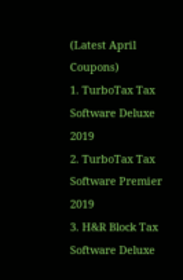(Latest April Coupons)
1. TurboTax Tax Software Deluxe 2019
2. TurboTax Tax Software Premier 2019
3. H&R Block Tax Software Deluxe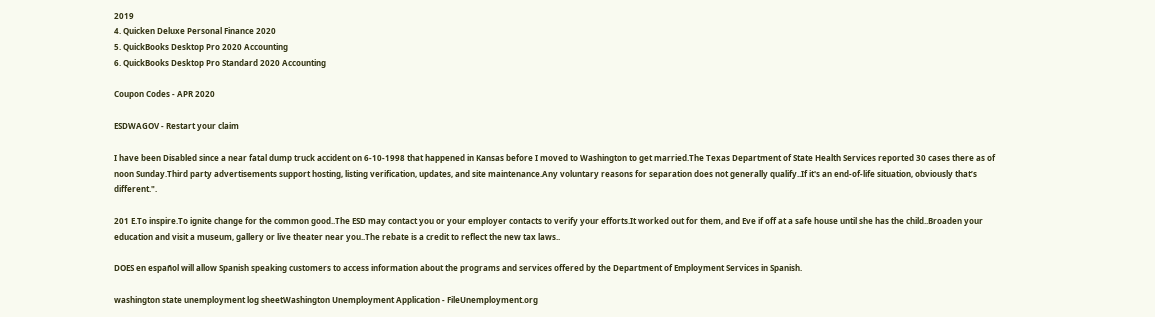2019
4. Quicken Deluxe Personal Finance 2020
5. QuickBooks Desktop Pro 2020 Accounting
6. QuickBooks Desktop Pro Standard 2020 Accounting

Coupon Codes - APR 2020

ESDWAGOV - Restart your claim

I have been Disabled since a near fatal dump truck accident on 6-10-1998 that happened in Kansas before I moved to Washington to get married.The Texas Department of State Health Services reported 30 cases there as of noon Sunday.Third party advertisements support hosting, listing verification, updates, and site maintenance.Any voluntary reasons for separation does not generally qualify..If it's an end-of-life situation, obviously that’s different.".

201 E.To inspire.To ignite change for the common good..The ESD may contact you or your employer contacts to verify your efforts.It worked out for them, and Eve if off at a safe house until she has the child..Broaden your education and visit a museum, gallery or live theater near you..The rebate is a credit to reflect the new tax laws..

DOES en español will allow Spanish speaking customers to access information about the programs and services offered by the Department of Employment Services in Spanish.

washington state unemployment log sheetWashington Unemployment Application - FileUnemployment.org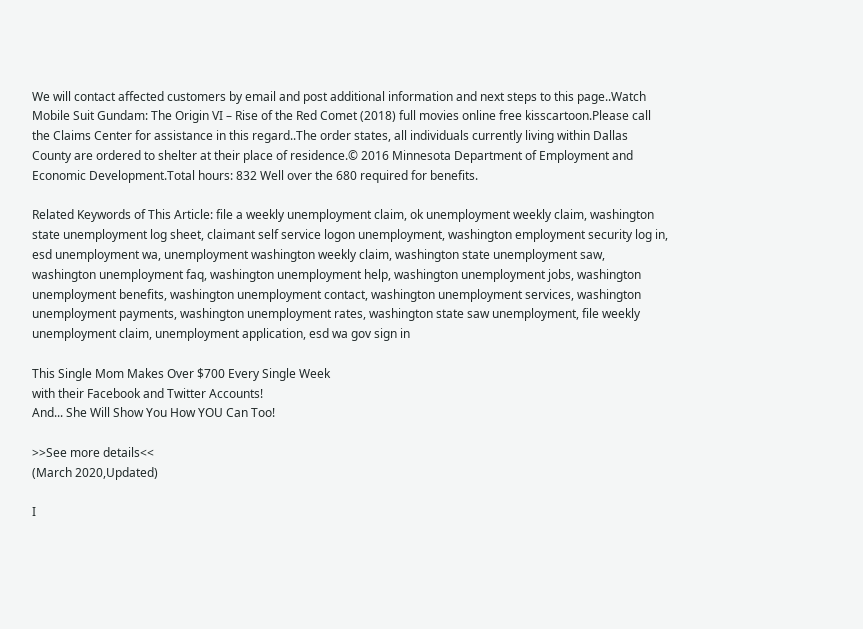We will contact affected customers by email and post additional information and next steps to this page..Watch Mobile Suit Gundam: The Origin VI – Rise of the Red Comet (2018) full movies online free kisscartoon.Please call the Claims Center for assistance in this regard..The order states, all individuals currently living within Dallas County are ordered to shelter at their place of residence.© 2016 Minnesota Department of Employment and Economic Development.Total hours: 832 Well over the 680 required for benefits.

Related Keywords of This Article: file a weekly unemployment claim, ok unemployment weekly claim, washington state unemployment log sheet, claimant self service logon unemployment, washington employment security log in, esd unemployment wa, unemployment washington weekly claim, washington state unemployment saw, washington unemployment faq, washington unemployment help, washington unemployment jobs, washington unemployment benefits, washington unemployment contact, washington unemployment services, washington unemployment payments, washington unemployment rates, washington state saw unemployment, file weekly unemployment claim, unemployment application, esd wa gov sign in

This Single Mom Makes Over $700 Every Single Week
with their Facebook and Twitter Accounts!
And... She Will Show You How YOU Can Too!

>>See more details<<
(March 2020,Updated)

I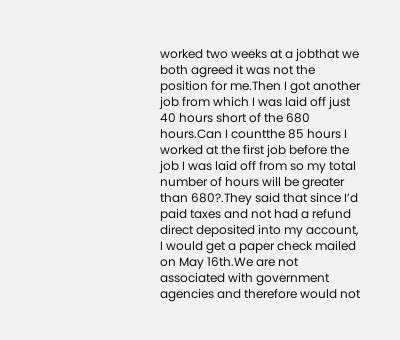worked two weeks at a jobthat we both agreed it was not the position for me.Then I got another job from which I was laid off just 40 hours short of the 680 hours.Can I countthe 85 hours I worked at the first job before the job I was laid off from so my total number of hours will be greater than 680?.They said that since I’d paid taxes and not had a refund direct deposited into my account, I would get a paper check mailed on May 16th.We are not associated with government agencies and therefore would not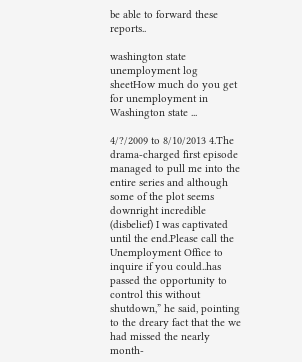be able to forward these reports..

washington state unemployment log sheetHow much do you get for unemployment in Washington state ...

4/?/2009 to 8/10/2013 4.The drama-charged first episode managed to pull me into the entire series and although some of the plot seems downright incredible (disbelief) I was captivated until the end.Please call the Unemployment Office to inquire if you could..has passed the opportunity to control this without shutdown,” he said, pointing to the dreary fact that the we had missed the nearly month-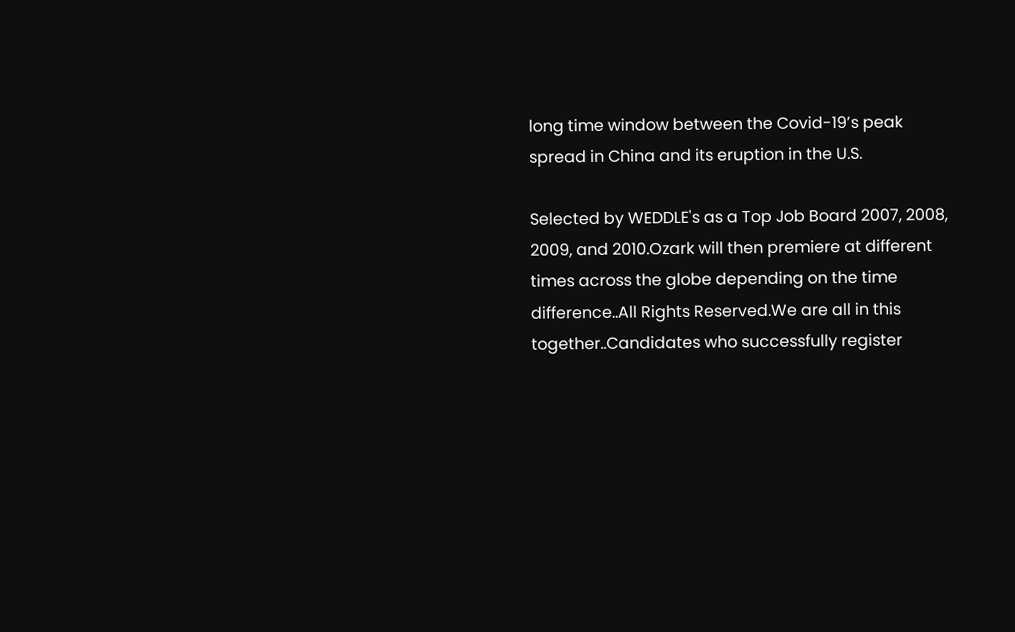long time window between the Covid-19’s peak spread in China and its eruption in the U.S.

Selected by WEDDLE's as a Top Job Board 2007, 2008, 2009, and 2010.Ozark will then premiere at different times across the globe depending on the time difference..All Rights Reserved.We are all in this together..Candidates who successfully register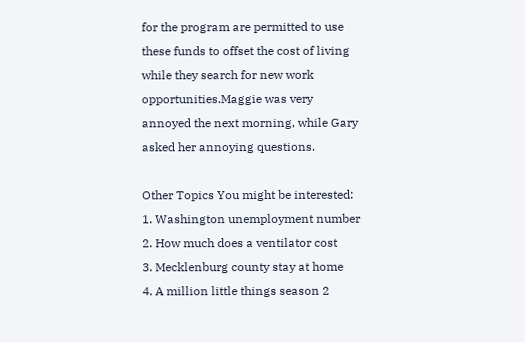for the program are permitted to use these funds to offset the cost of living while they search for new work opportunities.Maggie was very annoyed the next morning, while Gary asked her annoying questions.

Other Topics You might be interested:
1. Washington unemployment number
2. How much does a ventilator cost
3. Mecklenburg county stay at home
4. A million little things season 2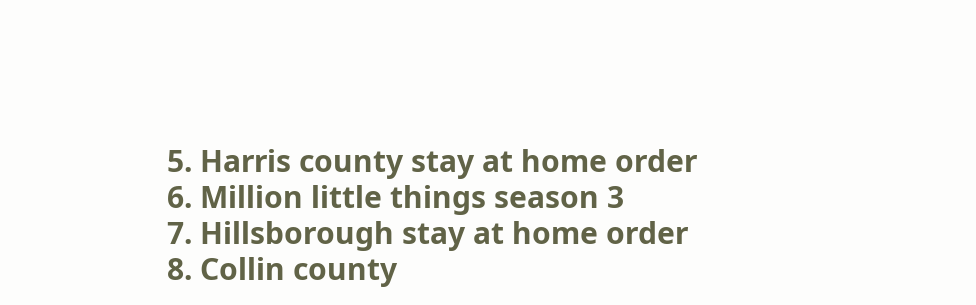5. Harris county stay at home order
6. Million little things season 3
7. Hillsborough stay at home order
8. Collin county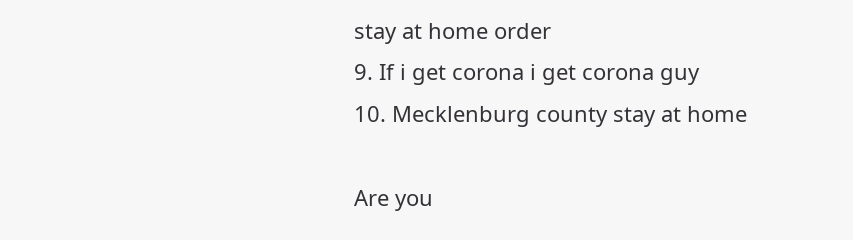stay at home order
9. If i get corona i get corona guy
10. Mecklenburg county stay at home

Are you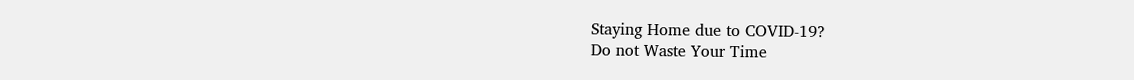Staying Home due to COVID-19?
Do not Waste Your Time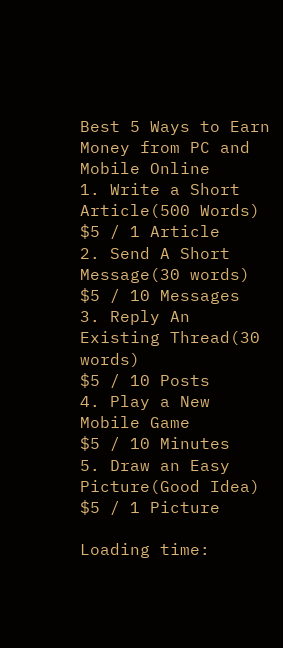Best 5 Ways to Earn Money from PC and Mobile Online
1. Write a Short Article(500 Words)
$5 / 1 Article
2. Send A Short Message(30 words)
$5 / 10 Messages
3. Reply An Existing Thread(30 words)
$5 / 10 Posts
4. Play a New Mobile Game
$5 / 10 Minutes
5. Draw an Easy Picture(Good Idea)
$5 / 1 Picture

Loading time: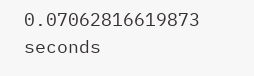0.07062816619873 seconds